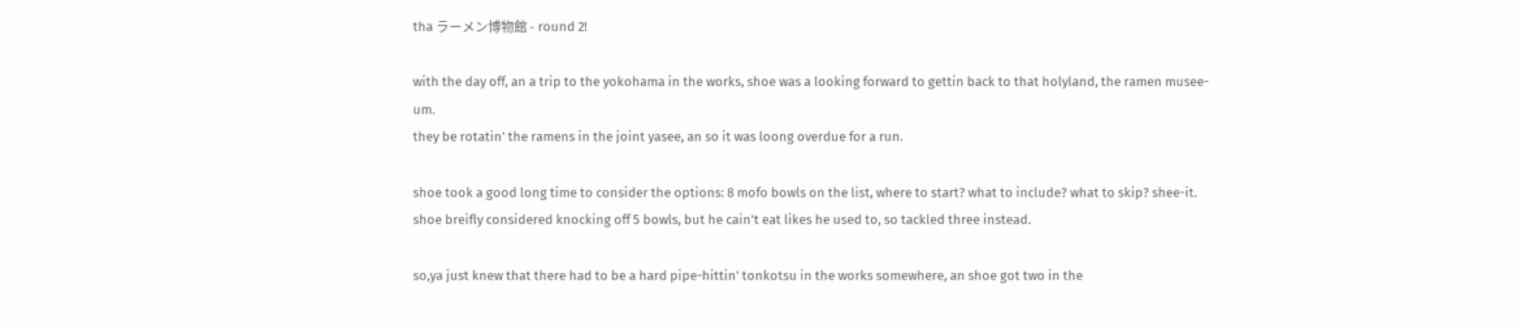tha ラーメン博物館 - round 2!

with the day off, an a trip to the yokohama in the works, shoe was a looking forward to gettin back to that holyland, the ramen musee-um.
they be rotatin' the ramens in the joint yasee, an so it was loong overdue for a run.

shoe took a good long time to consider the options: 8 mofo bowls on the list, where to start? what to include? what to skip? shee-it. shoe breifly considered knocking off 5 bowls, but he cain't eat likes he used to, so tackled three instead.

so,ya just knew that there had to be a hard pipe-hittin' tonkotsu in the works somewhere, an shoe got two in the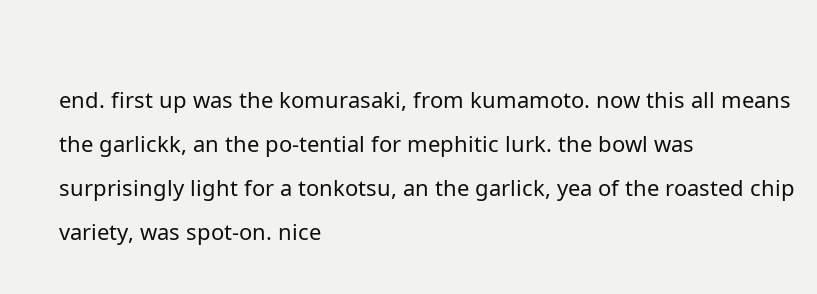end. first up was the komurasaki, from kumamoto. now this all means the garlickk, an the po-tential for mephitic lurk. the bowl was surprisingly light for a tonkotsu, an the garlick, yea of the roasted chip variety, was spot-on. nice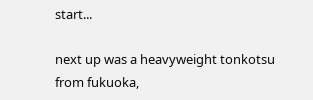start...

next up was a heavyweight tonkotsu from fukuoka,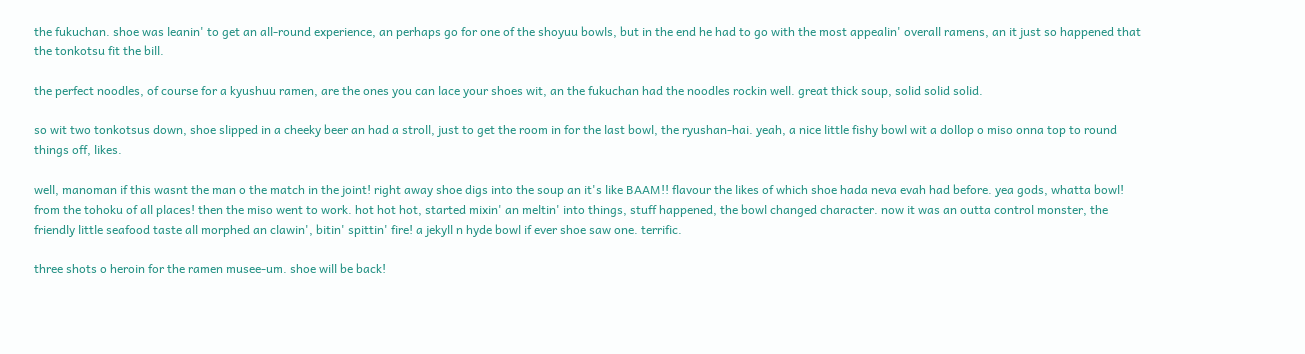the fukuchan. shoe was leanin' to get an all-round experience, an perhaps go for one of the shoyuu bowls, but in the end he had to go with the most appealin' overall ramens, an it just so happened that the tonkotsu fit the bill.

the perfect noodles, of course for a kyushuu ramen, are the ones you can lace your shoes wit, an the fukuchan had the noodles rockin well. great thick soup, solid solid solid.

so wit two tonkotsus down, shoe slipped in a cheeky beer an had a stroll, just to get the room in for the last bowl, the ryushan-hai. yeah, a nice little fishy bowl wit a dollop o miso onna top to round things off, likes.

well, manoman if this wasnt the man o the match in the joint! right away shoe digs into the soup an it's like BAAM!! flavour the likes of which shoe hada neva evah had before. yea gods, whatta bowl! from the tohoku of all places! then the miso went to work. hot hot hot, started mixin' an meltin' into things, stuff happened, the bowl changed character. now it was an outta control monster, the friendly little seafood taste all morphed an clawin', bitin' spittin' fire! a jekyll n hyde bowl if ever shoe saw one. terrific.

three shots o heroin for the ramen musee-um. shoe will be back!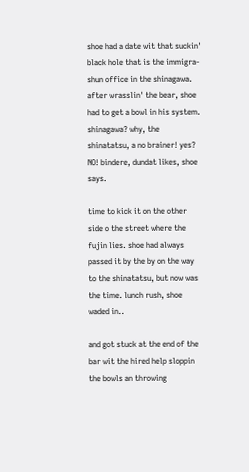shoe had a date wit that suckin' black hole that is the immigra-shun office in the shinagawa. after wrasslin' the bear, shoe had to get a bowl in his system. shinagawa? why, the shinatatsu, a no brainer! yes? NO! bindere, dundat likes, shoe says.

time to kick it on the other side o the street where the fujin lies. shoe had always passed it by the by on the way to the shinatatsu, but now was the time. lunch rush, shoe waded in..

and got stuck at the end of the bar wit the hired help sloppin the bowls an throwing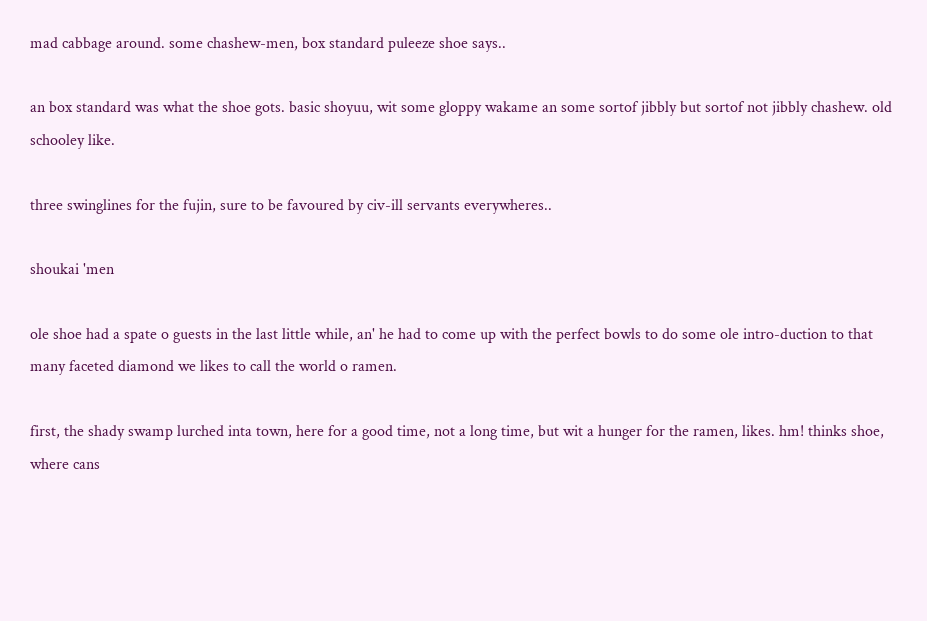mad cabbage around. some chashew-men, box standard puleeze shoe says..

an box standard was what the shoe gots. basic shoyuu, wit some gloppy wakame an some sortof jibbly but sortof not jibbly chashew. old schooley like.

three swinglines for the fujin, sure to be favoured by civ-ill servants everywheres..

shoukai 'men

ole shoe had a spate o guests in the last little while, an' he had to come up with the perfect bowls to do some ole intro-duction to that many faceted diamond we likes to call the world o ramen.

first, the shady swamp lurched inta town, here for a good time, not a long time, but wit a hunger for the ramen, likes. hm! thinks shoe, where cans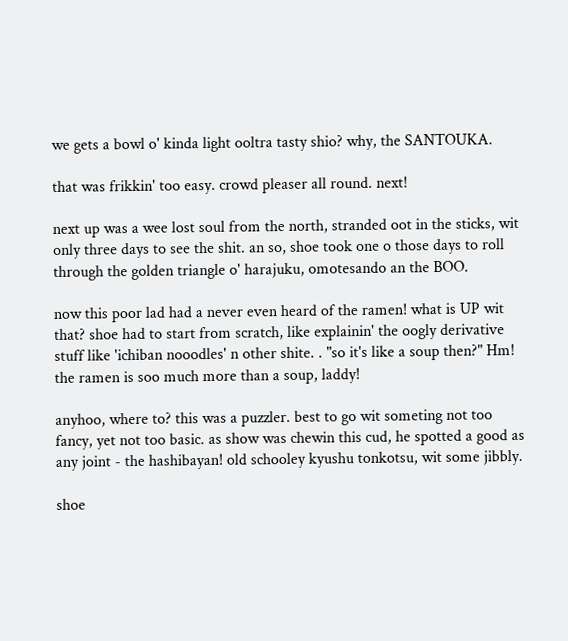we gets a bowl o' kinda light ooltra tasty shio? why, the SANTOUKA.

that was frikkin' too easy. crowd pleaser all round. next!

next up was a wee lost soul from the north, stranded oot in the sticks, wit only three days to see the shit. an so, shoe took one o those days to roll through the golden triangle o' harajuku, omotesando an the BOO.

now this poor lad had a never even heard of the ramen! what is UP wit that? shoe had to start from scratch, like explainin' the oogly derivative stuff like 'ichiban nooodles' n other shite. . "so it's like a soup then?" Hm! the ramen is soo much more than a soup, laddy!

anyhoo, where to? this was a puzzler. best to go wit someting not too fancy, yet not too basic. as show was chewin this cud, he spotted a good as any joint - the hashibayan! old schooley kyushu tonkotsu, wit some jibbly.

shoe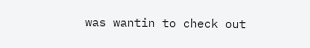was wantin to check out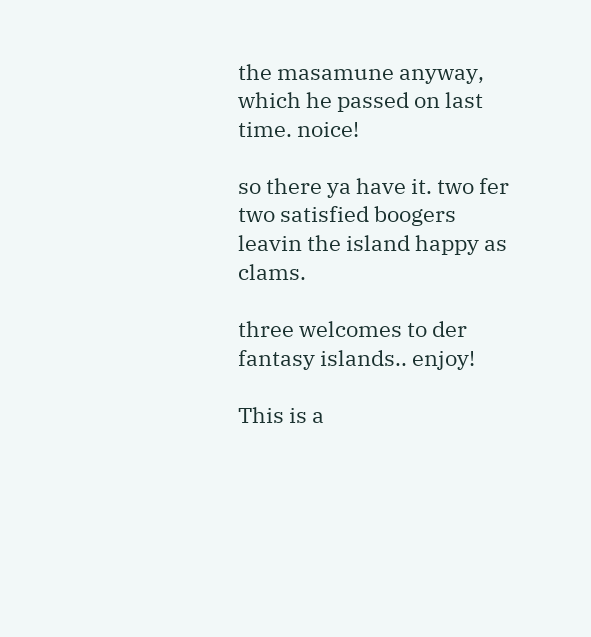the masamune anyway, which he passed on last time. noice!

so there ya have it. two fer two satisfied boogers leavin the island happy as clams.

three welcomes to der fantasy islands.. enjoy!

This is a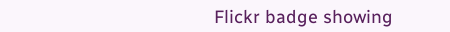Flickr badge showing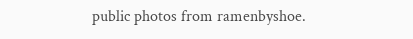public photos from ramenbyshoe.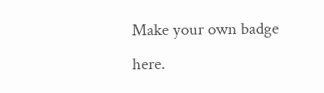Make your own badge here.